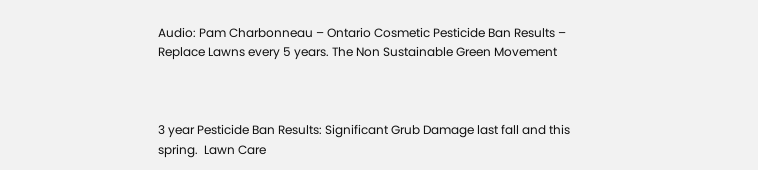Audio: Pam Charbonneau – Ontario Cosmetic Pesticide Ban Results – Replace Lawns every 5 years. The Non Sustainable Green Movement



3 year Pesticide Ban Results: Significant Grub Damage last fall and this spring.  Lawn Care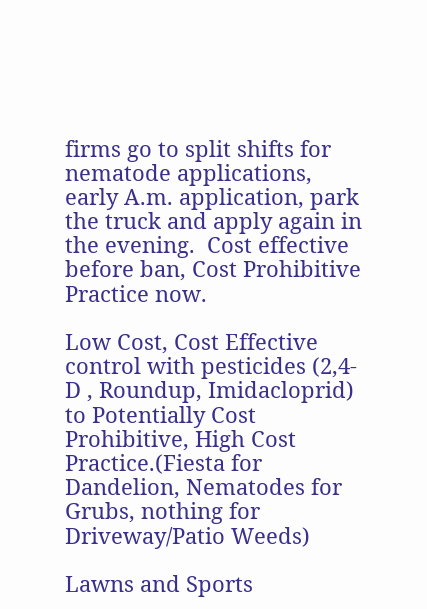firms go to split shifts for nematode applications, early A.m. application, park the truck and apply again in the evening.  Cost effective before ban, Cost Prohibitive Practice now.

Low Cost, Cost Effective control with pesticides (2,4-D , Roundup, Imidacloprid)  to Potentially Cost Prohibitive, High Cost Practice.(Fiesta for Dandelion, Nematodes for Grubs, nothing for Driveway/Patio Weeds)

Lawns and Sports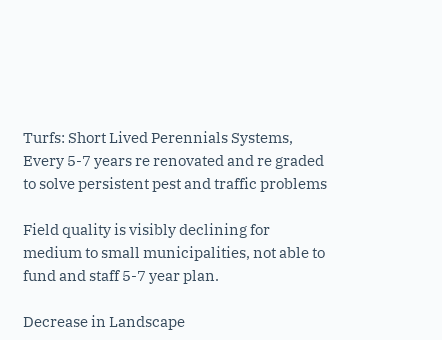Turfs: Short Lived Perennials Systems,  Every 5-7 years re renovated and re graded to solve persistent pest and traffic problems

Field quality is visibly declining for medium to small municipalities, not able to fund and staff 5-7 year plan.

Decrease in Landscape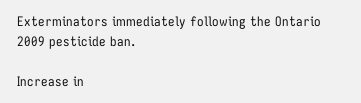Exterminators immediately following the Ontario 2009 pesticide ban.

Increase in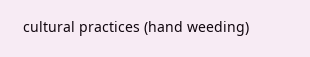cultural practices (hand weeding)